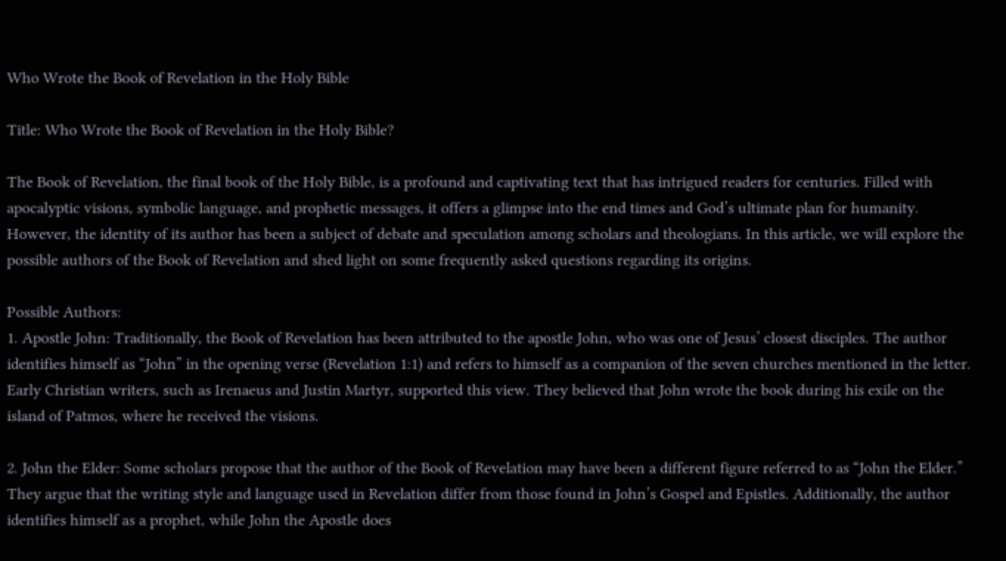Who Wrote the Book of Revelation in the Holy Bible

Title: Who Wrote the Book of Revelation in the Holy Bible?

The Book of Revelation, the final book of the Holy Bible, is a profound and captivating text that has intrigued readers for centuries. Filled with apocalyptic visions, symbolic language, and prophetic messages, it offers a glimpse into the end times and God’s ultimate plan for humanity. However, the identity of its author has been a subject of debate and speculation among scholars and theologians. In this article, we will explore the possible authors of the Book of Revelation and shed light on some frequently asked questions regarding its origins.

Possible Authors:
1. Apostle John: Traditionally, the Book of Revelation has been attributed to the apostle John, who was one of Jesus’ closest disciples. The author identifies himself as “John” in the opening verse (Revelation 1:1) and refers to himself as a companion of the seven churches mentioned in the letter. Early Christian writers, such as Irenaeus and Justin Martyr, supported this view. They believed that John wrote the book during his exile on the island of Patmos, where he received the visions.

2. John the Elder: Some scholars propose that the author of the Book of Revelation may have been a different figure referred to as “John the Elder.” They argue that the writing style and language used in Revelation differ from those found in John’s Gospel and Epistles. Additionally, the author identifies himself as a prophet, while John the Apostle does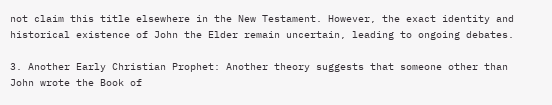not claim this title elsewhere in the New Testament. However, the exact identity and historical existence of John the Elder remain uncertain, leading to ongoing debates.

3. Another Early Christian Prophet: Another theory suggests that someone other than John wrote the Book of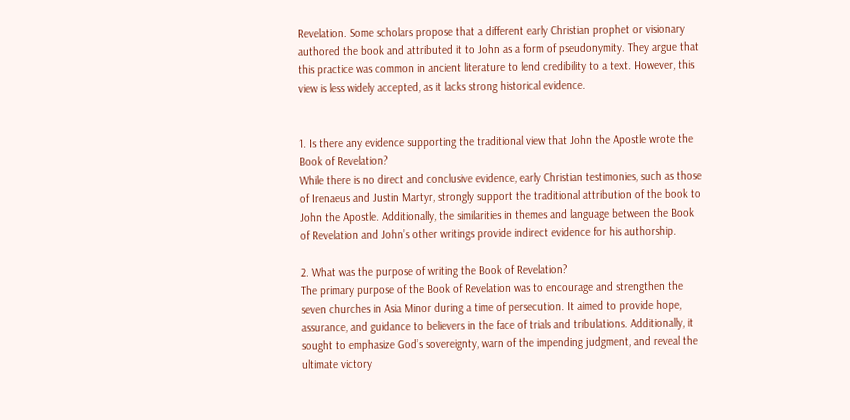Revelation. Some scholars propose that a different early Christian prophet or visionary authored the book and attributed it to John as a form of pseudonymity. They argue that this practice was common in ancient literature to lend credibility to a text. However, this view is less widely accepted, as it lacks strong historical evidence.


1. Is there any evidence supporting the traditional view that John the Apostle wrote the Book of Revelation?
While there is no direct and conclusive evidence, early Christian testimonies, such as those of Irenaeus and Justin Martyr, strongly support the traditional attribution of the book to John the Apostle. Additionally, the similarities in themes and language between the Book of Revelation and John’s other writings provide indirect evidence for his authorship.

2. What was the purpose of writing the Book of Revelation?
The primary purpose of the Book of Revelation was to encourage and strengthen the seven churches in Asia Minor during a time of persecution. It aimed to provide hope, assurance, and guidance to believers in the face of trials and tribulations. Additionally, it sought to emphasize God’s sovereignty, warn of the impending judgment, and reveal the ultimate victory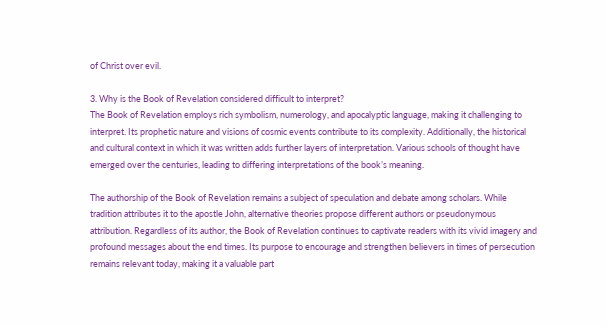of Christ over evil.

3. Why is the Book of Revelation considered difficult to interpret?
The Book of Revelation employs rich symbolism, numerology, and apocalyptic language, making it challenging to interpret. Its prophetic nature and visions of cosmic events contribute to its complexity. Additionally, the historical and cultural context in which it was written adds further layers of interpretation. Various schools of thought have emerged over the centuries, leading to differing interpretations of the book’s meaning.

The authorship of the Book of Revelation remains a subject of speculation and debate among scholars. While tradition attributes it to the apostle John, alternative theories propose different authors or pseudonymous attribution. Regardless of its author, the Book of Revelation continues to captivate readers with its vivid imagery and profound messages about the end times. Its purpose to encourage and strengthen believers in times of persecution remains relevant today, making it a valuable part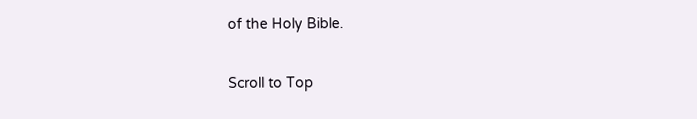of the Holy Bible.

Scroll to Top